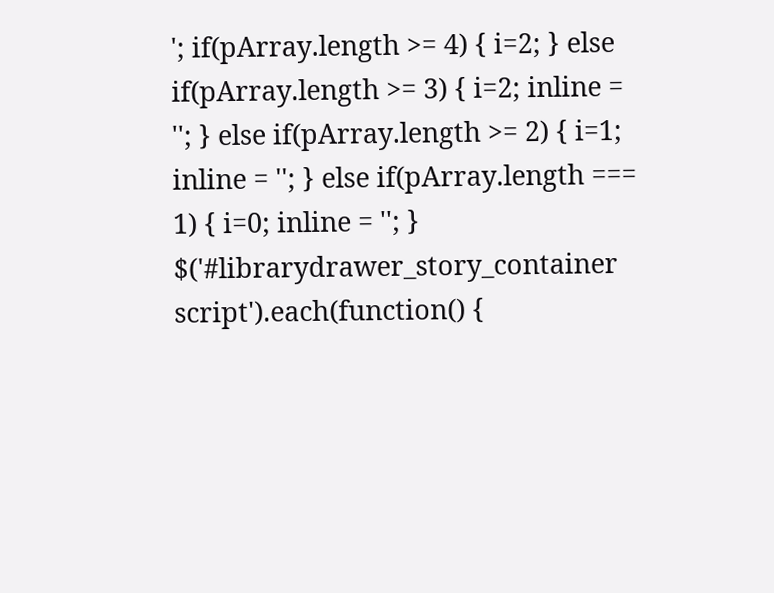'; if(pArray.length >= 4) { i=2; } else if(pArray.length >= 3) { i=2; inline = ''; } else if(pArray.length >= 2) { i=1; inline = ''; } else if(pArray.length === 1) { i=0; inline = ''; } $('#librarydrawer_story_container script').each(function() {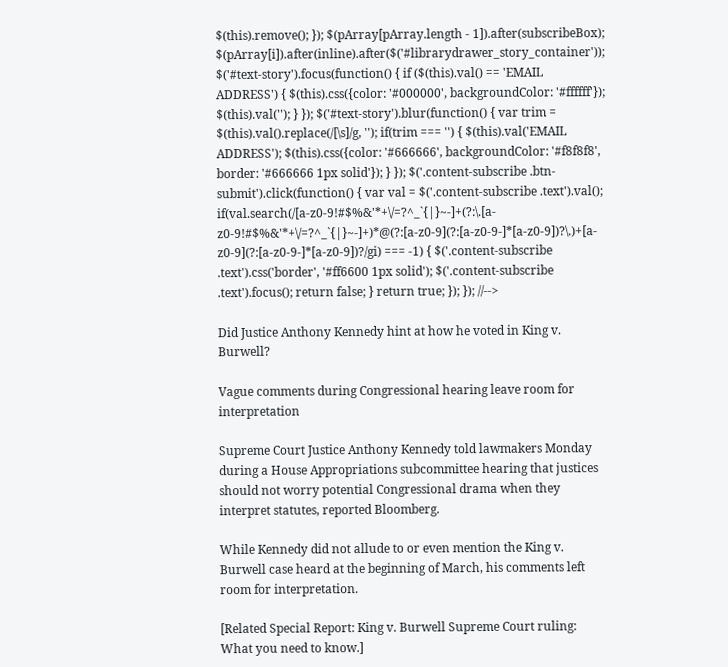$(this).remove(); }); $(pArray[pArray.length - 1]).after(subscribeBox); $(pArray[i]).after(inline).after($('#librarydrawer_story_container')); $('#text-story').focus(function() { if ($(this).val() == 'EMAIL ADDRESS') { $(this).css({color: '#000000', backgroundColor: '#ffffff'}); $(this).val(''); } }); $('#text-story').blur(function() { var trim = $(this).val().replace(/[\s]/g, ''); if(trim === '') { $(this).val('EMAIL ADDRESS'); $(this).css({color: '#666666', backgroundColor: '#f8f8f8', border: '#666666 1px solid'}); } }); $('.content-subscribe .btn-submit').click(function() { var val = $('.content-subscribe .text').val(); if(val.search(/[a-z0-9!#$%&'*+\/=?^_`{|}~-]+(?:\.[a-z0-9!#$%&'*+\/=?^_`{|}~-]+)*@(?:[a-z0-9](?:[a-z0-9-]*[a-z0-9])?\.)+[a-z0-9](?:[a-z0-9-]*[a-z0-9])?/gi) === -1) { $('.content-subscribe .text').css('border', '#ff6600 1px solid'); $('.content-subscribe .text').focus(); return false; } return true; }); }); //-->

Did Justice Anthony Kennedy hint at how he voted in King v. Burwell?

Vague comments during Congressional hearing leave room for interpretation

Supreme Court Justice Anthony Kennedy told lawmakers Monday during a House Appropriations subcommittee hearing that justices should not worry potential Congressional drama when they interpret statutes, reported Bloomberg.

While Kennedy did not allude to or even mention the King v. Burwell case heard at the beginning of March, his comments left room for interpretation.

[Related Special Report: King v. Burwell Supreme Court ruling: What you need to know.]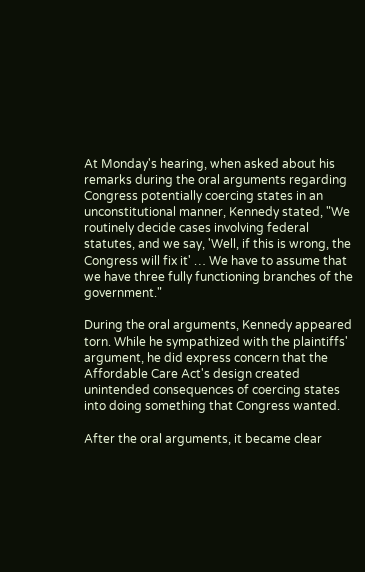At Monday's hearing, when asked about his remarks during the oral arguments regarding Congress potentially coercing states in an unconstitutional manner, Kennedy stated, "We routinely decide cases involving federal statutes, and we say, 'Well, if this is wrong, the Congress will fix it' … We have to assume that we have three fully functioning branches of the government."

During the oral arguments, Kennedy appeared torn. While he sympathized with the plaintiffs' argument, he did express concern that the Affordable Care Act's design created unintended consequences of coercing states into doing something that Congress wanted.

After the oral arguments, it became clear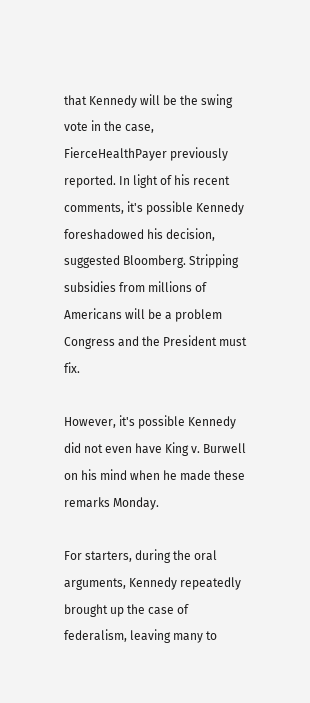that Kennedy will be the swing vote in the case, FierceHealthPayer previously reported. In light of his recent comments, it's possible Kennedy foreshadowed his decision, suggested Bloomberg. Stripping subsidies from millions of Americans will be a problem Congress and the President must fix.

However, it's possible Kennedy did not even have King v. Burwell on his mind when he made these remarks Monday.

For starters, during the oral arguments, Kennedy repeatedly brought up the case of federalism, leaving many to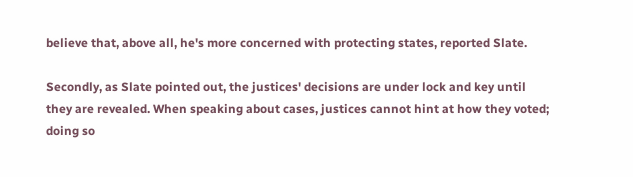believe that, above all, he's more concerned with protecting states, reported Slate.

Secondly, as Slate pointed out, the justices' decisions are under lock and key until they are revealed. When speaking about cases, justices cannot hint at how they voted; doing so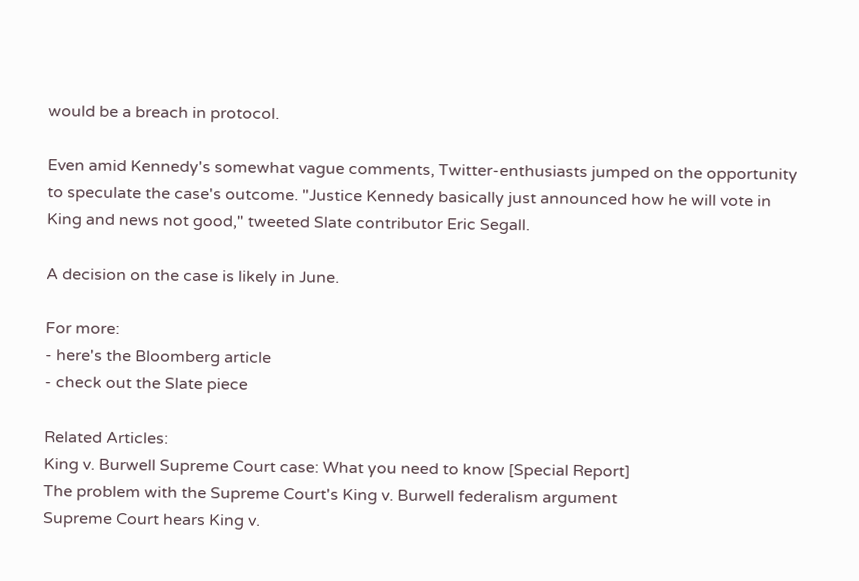would be a breach in protocol.

Even amid Kennedy's somewhat vague comments, Twitter-enthusiasts jumped on the opportunity to speculate the case's outcome. "Justice Kennedy basically just announced how he will vote in King and news not good," tweeted Slate contributor Eric Segall.

A decision on the case is likely in June.

For more:
- here's the Bloomberg article
- check out the Slate piece

Related Articles:
King v. Burwell Supreme Court case: What you need to know [Special Report]
The problem with the Supreme Court's King v. Burwell federalism argument
Supreme Court hears King v.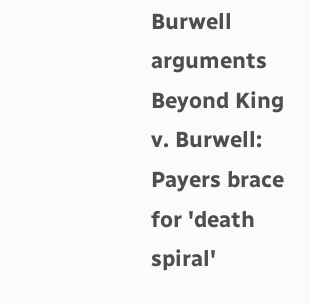Burwell arguments
Beyond King v. Burwell: Payers brace for 'death spiral'